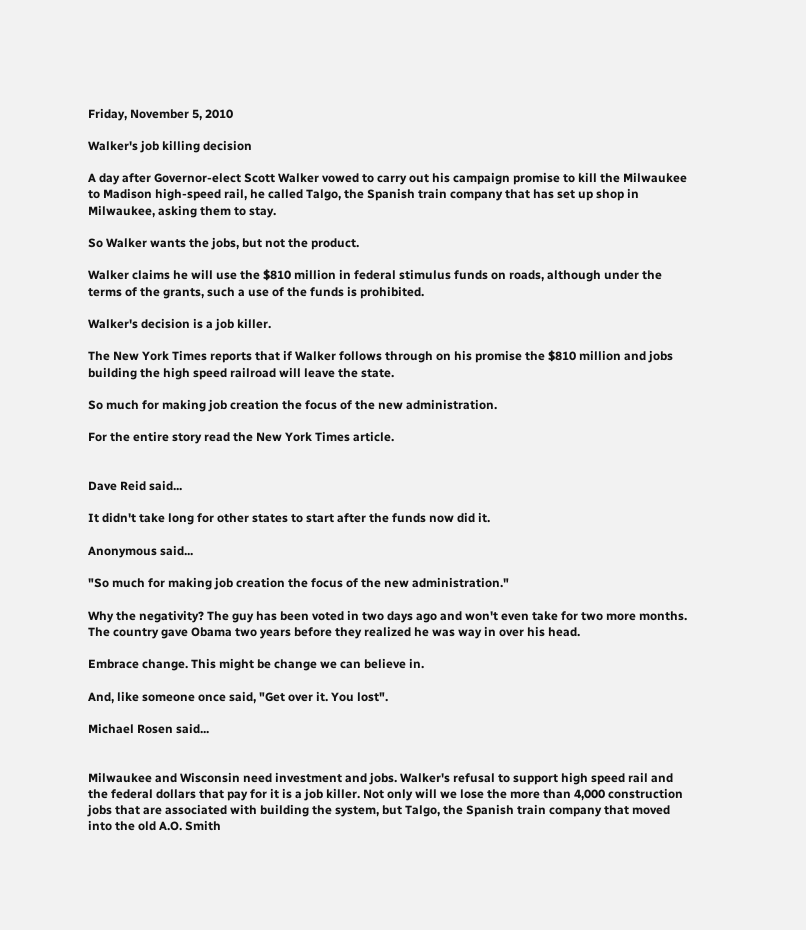Friday, November 5, 2010

Walker's job killing decision

A day after Governor-elect Scott Walker vowed to carry out his campaign promise to kill the Milwaukee to Madison high-speed rail, he called Talgo, the Spanish train company that has set up shop in Milwaukee, asking them to stay.

So Walker wants the jobs, but not the product.

Walker claims he will use the $810 million in federal stimulus funds on roads, although under the terms of the grants, such a use of the funds is prohibited.

Walker's decision is a job killer.

The New York Times reports that if Walker follows through on his promise the $810 million and jobs building the high speed railroad will leave the state.

So much for making job creation the focus of the new administration.

For the entire story read the New York Times article.


Dave Reid said...

It didn't take long for other states to start after the funds now did it.

Anonymous said...

"So much for making job creation the focus of the new administration."

Why the negativity? The guy has been voted in two days ago and won't even take for two more months. The country gave Obama two years before they realized he was way in over his head.

Embrace change. This might be change we can believe in.

And, like someone once said, "Get over it. You lost".

Michael Rosen said...


Milwaukee and Wisconsin need investment and jobs. Walker's refusal to support high speed rail and the federal dollars that pay for it is a job killer. Not only will we lose the more than 4,000 construction jobs that are associated with building the system, but Talgo, the Spanish train company that moved into the old A.O. Smith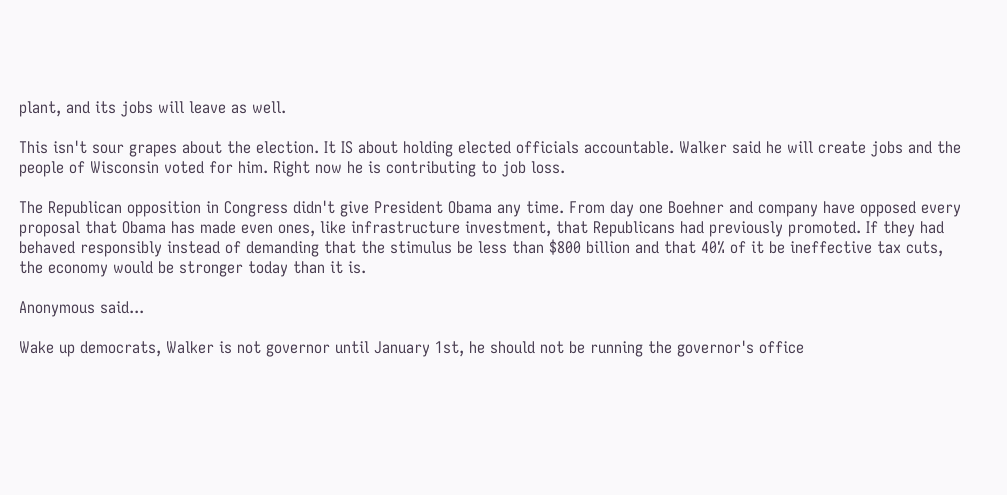plant, and its jobs will leave as well.

This isn't sour grapes about the election. It IS about holding elected officials accountable. Walker said he will create jobs and the people of Wisconsin voted for him. Right now he is contributing to job loss.

The Republican opposition in Congress didn't give President Obama any time. From day one Boehner and company have opposed every proposal that Obama has made even ones, like infrastructure investment, that Republicans had previously promoted. If they had behaved responsibly instead of demanding that the stimulus be less than $800 billion and that 40% of it be ineffective tax cuts, the economy would be stronger today than it is.

Anonymous said...

Wake up democrats, Walker is not governor until January 1st, he should not be running the governor's office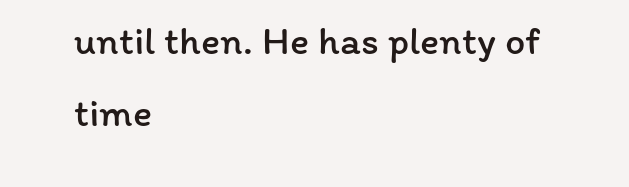until then. He has plenty of time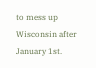to mess up Wisconsin after January 1st.